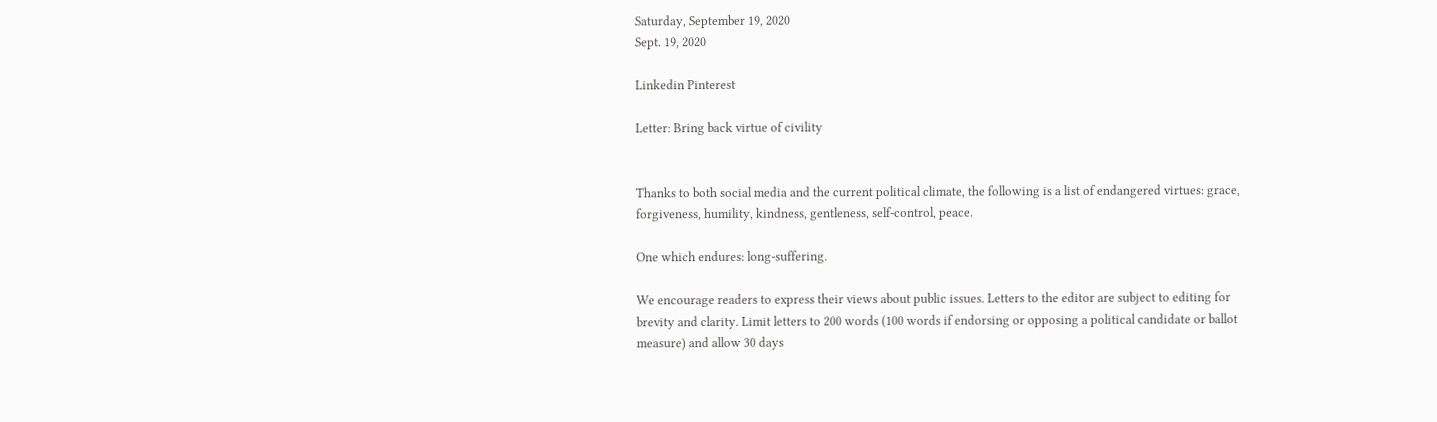Saturday, September 19, 2020
Sept. 19, 2020

Linkedin Pinterest

Letter: Bring back virtue of civility


Thanks to both social media and the current political climate, the following is a list of endangered virtues: grace, forgiveness, humility, kindness, gentleness, self-control, peace.

One which endures: long-suffering.

We encourage readers to express their views about public issues. Letters to the editor are subject to editing for brevity and clarity. Limit letters to 200 words (100 words if endorsing or opposing a political candidate or ballot measure) and allow 30 days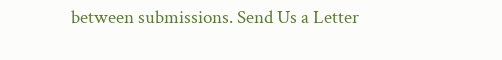between submissions. Send Us a Letter